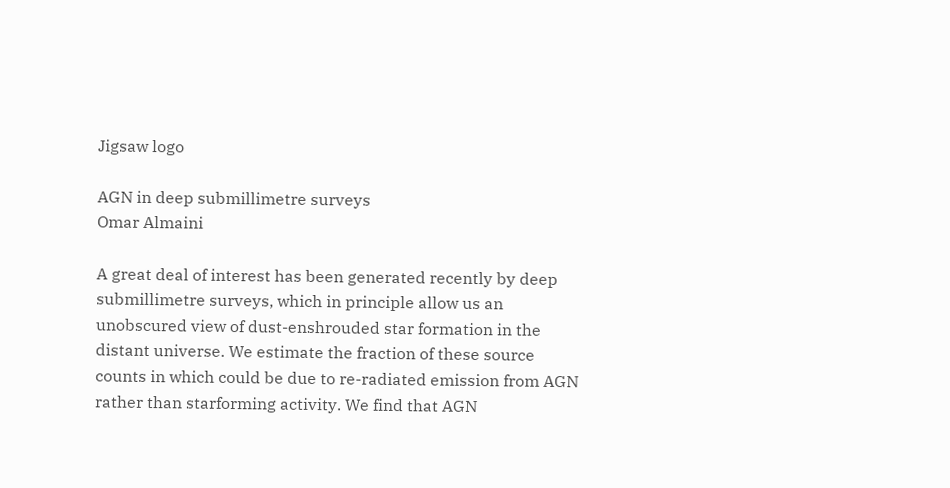Jigsaw logo

AGN in deep submillimetre surveys
Omar Almaini

A great deal of interest has been generated recently by deep submillimetre surveys, which in principle allow us an unobscured view of dust-enshrouded star formation in the distant universe. We estimate the fraction of these source counts in which could be due to re-radiated emission from AGN rather than starforming activity. We find that AGN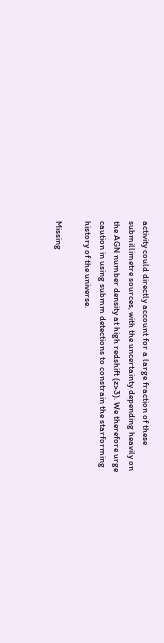activity could directly account for a large fraction of these submillimetre sources, with the uncertainty depending heavily on the AGN number density at high redshift (z>3). We therefore urge caution in using submm detections to constrain the starforming history of the universe.

Missing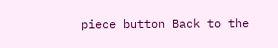piece button Back to the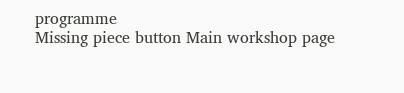programme
Missing piece button Main workshop page